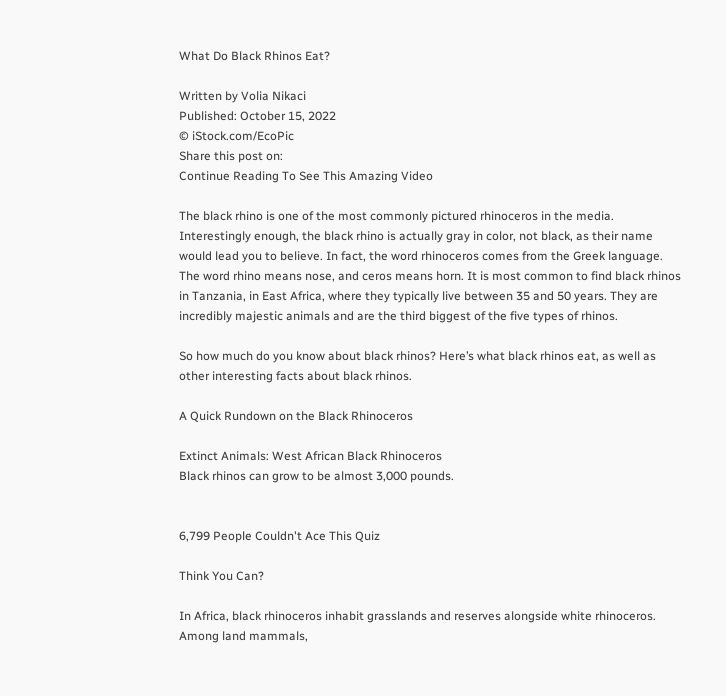What Do Black Rhinos Eat?

Written by Volia Nikaci
Published: October 15, 2022
© iStock.com/EcoPic
Share this post on:
Continue Reading To See This Amazing Video

The black rhino is one of the most commonly pictured rhinoceros in the media. Interestingly enough, the black rhino is actually gray in color, not black, as their name would lead you to believe. In fact, the word rhinoceros comes from the Greek language. The word rhino means nose, and ceros means horn. It is most common to find black rhinos in Tanzania, in East Africa, where they typically live between 35 and 50 years. They are incredibly majestic animals and are the third biggest of the five types of rhinos.

So how much do you know about black rhinos? Here’s what black rhinos eat, as well as other interesting facts about black rhinos.

A Quick Rundown on the Black Rhinoceros

Extinct Animals: West African Black Rhinoceros
Black rhinos can grow to be almost 3,000 pounds.


6,799 People Couldn't Ace This Quiz

Think You Can?

In Africa, black rhinoceros inhabit grasslands and reserves alongside white rhinoceros. Among land mammals,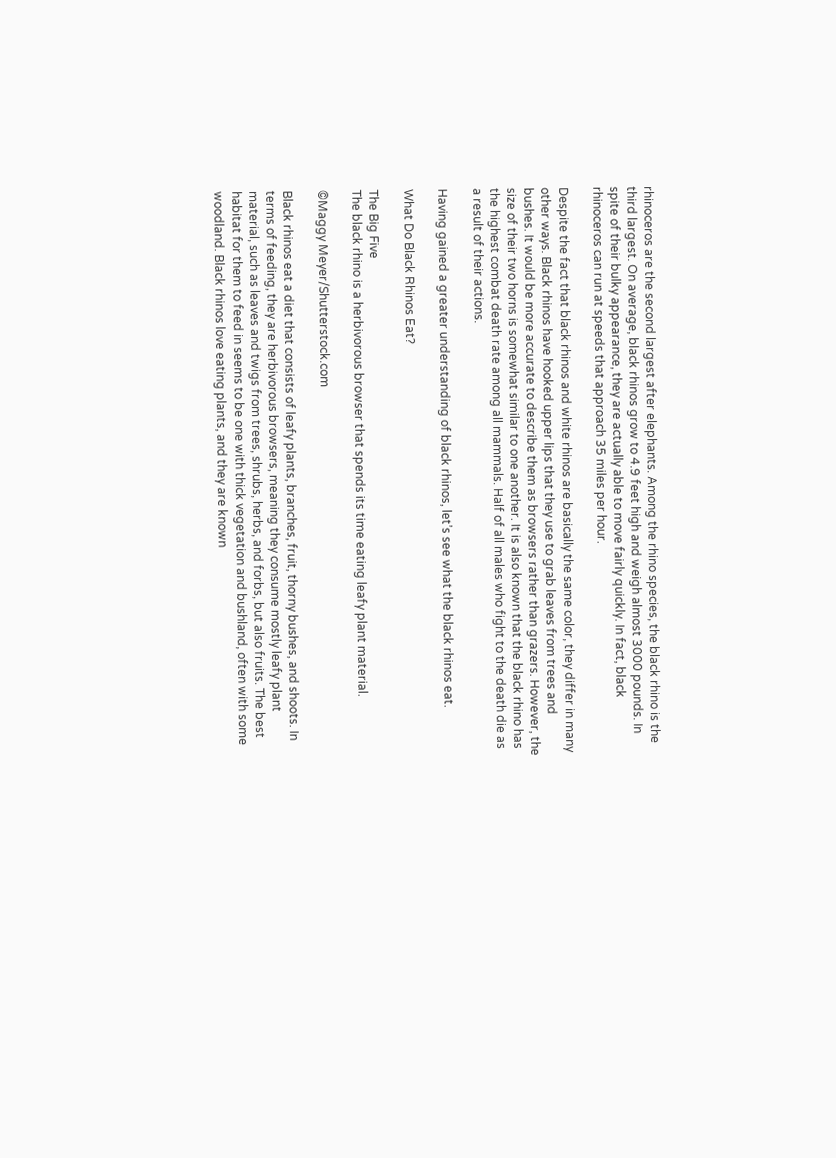rhinoceros are the second largest after elephants. Among the rhino species, the black rhino is the third largest. On average, black rhinos grow to 4.9 feet high and weigh almost 3000 pounds. In spite of their bulky appearance, they are actually able to move fairly quickly. In fact, black rhinoceros can run at speeds that approach 35 miles per hour.

Despite the fact that black rhinos and white rhinos are basically the same color, they differ in many other ways. Black rhinos have hooked upper lips that they use to grab leaves from trees and bushes. It would be more accurate to describe them as browsers rather than grazers. However, the size of their two horns is somewhat similar to one another. It is also known that the black rhino has the highest combat death rate among all mammals. Half of all males who fight to the death die as a result of their actions.

Having gained a greater understanding of black rhinos, let’s see what the black rhinos eat.

What Do Black Rhinos Eat?

The Big Five
The black rhino is a herbivorous browser that spends its time eating leafy plant material.

©Maggy Meyer/Shutterstock.com

Black rhinos eat a diet that consists of leafy plants, branches, fruit, thorny bushes, and shoots. In terms of feeding, they are herbivorous browsers, meaning they consume mostly leafy plant material, such as leaves and twigs from trees, shrubs, herbs, and forbs, but also fruits. The best habitat for them to feed in seems to be one with thick vegetation and bushland, often with some woodland. Black rhinos love eating plants, and they are known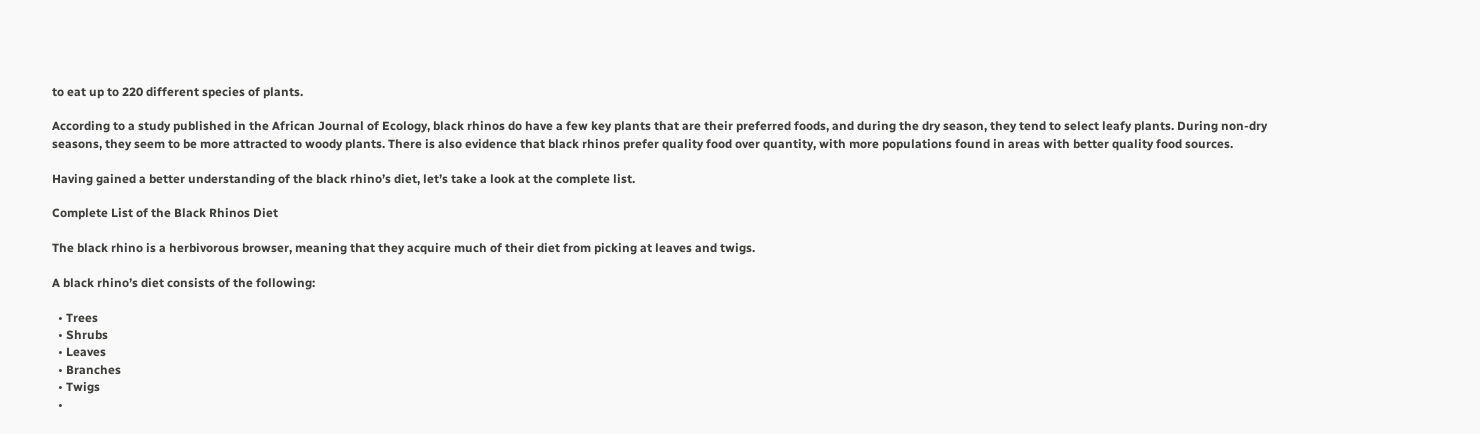to eat up to 220 different species of plants.

According to a study published in the African Journal of Ecology, black rhinos do have a few key plants that are their preferred foods, and during the dry season, they tend to select leafy plants. During non-dry seasons, they seem to be more attracted to woody plants. There is also evidence that black rhinos prefer quality food over quantity, with more populations found in areas with better quality food sources.

Having gained a better understanding of the black rhino’s diet, let’s take a look at the complete list.

Complete List of the Black Rhinos Diet

The black rhino is a herbivorous browser, meaning that they acquire much of their diet from picking at leaves and twigs.

A black rhino’s diet consists of the following:

  • Trees
  • Shrubs
  • Leaves
  • Branches
  • Twigs
  •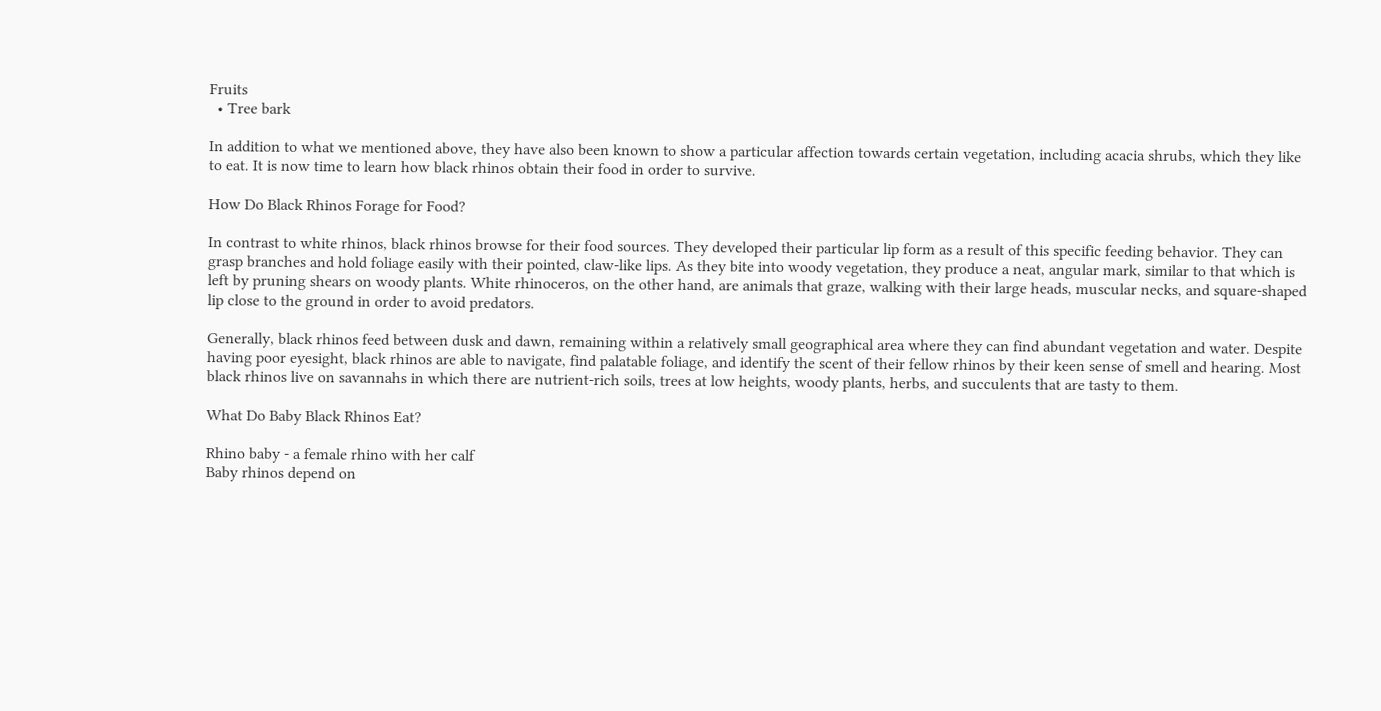Fruits
  • Tree bark

In addition to what we mentioned above, they have also been known to show a particular affection towards certain vegetation, including acacia shrubs, which they like to eat. It is now time to learn how black rhinos obtain their food in order to survive.

How Do Black Rhinos Forage for Food?

In contrast to white rhinos, black rhinos browse for their food sources. They developed their particular lip form as a result of this specific feeding behavior. They can grasp branches and hold foliage easily with their pointed, claw-like lips. As they bite into woody vegetation, they produce a neat, angular mark, similar to that which is left by pruning shears on woody plants. White rhinoceros, on the other hand, are animals that graze, walking with their large heads, muscular necks, and square-shaped lip close to the ground in order to avoid predators.

Generally, black rhinos feed between dusk and dawn, remaining within a relatively small geographical area where they can find abundant vegetation and water. Despite having poor eyesight, black rhinos are able to navigate, find palatable foliage, and identify the scent of their fellow rhinos by their keen sense of smell and hearing. Most black rhinos live on savannahs in which there are nutrient-rich soils, trees at low heights, woody plants, herbs, and succulents that are tasty to them.

What Do Baby Black Rhinos Eat?

Rhino baby - a female rhino with her calf
Baby rhinos depend on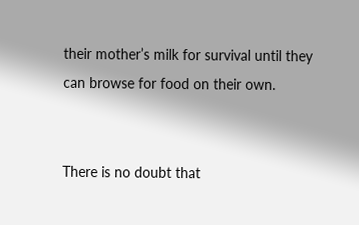their mother’s milk for survival until they can browse for food on their own.


There is no doubt that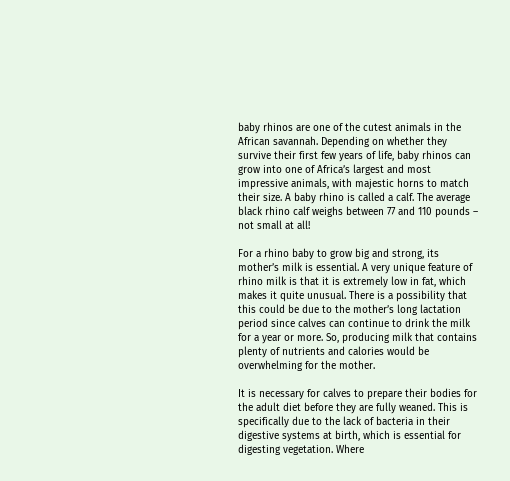baby rhinos are one of the cutest animals in the African savannah. Depending on whether they survive their first few years of life, baby rhinos can grow into one of Africa’s largest and most impressive animals, with majestic horns to match their size. A baby rhino is called a calf. The average black rhino calf weighs between 77 and 110 pounds – not small at all!

For a rhino baby to grow big and strong, its mother’s milk is essential. A very unique feature of rhino milk is that it is extremely low in fat, which makes it quite unusual. There is a possibility that this could be due to the mother’s long lactation period since calves can continue to drink the milk for a year or more. So, producing milk that contains plenty of nutrients and calories would be overwhelming for the mother.

It is necessary for calves to prepare their bodies for the adult diet before they are fully weaned. This is specifically due to the lack of bacteria in their digestive systems at birth, which is essential for digesting vegetation. Where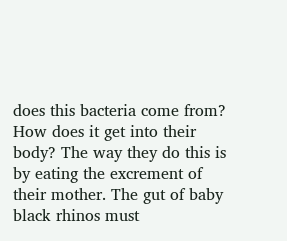does this bacteria come from? How does it get into their body? The way they do this is by eating the excrement of their mother. The gut of baby black rhinos must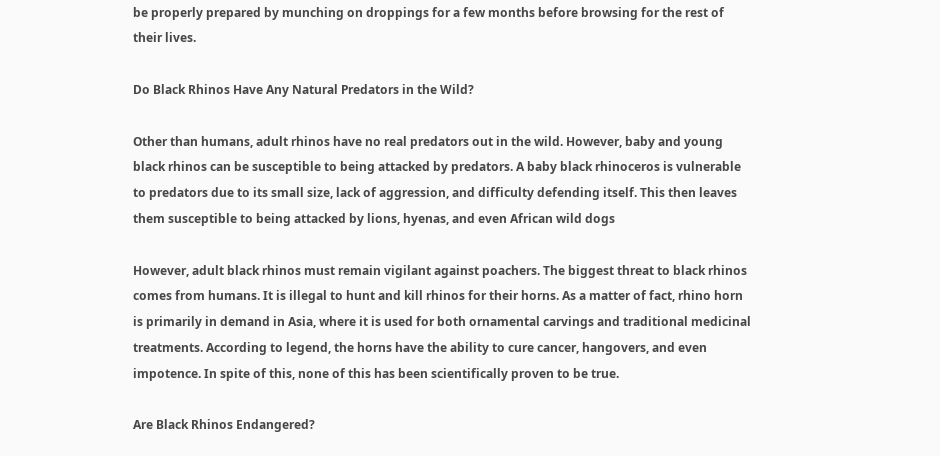be properly prepared by munching on droppings for a few months before browsing for the rest of their lives.

Do Black Rhinos Have Any Natural Predators in the Wild?

Other than humans, adult rhinos have no real predators out in the wild. However, baby and young black rhinos can be susceptible to being attacked by predators. A baby black rhinoceros is vulnerable to predators due to its small size, lack of aggression, and difficulty defending itself. This then leaves them susceptible to being attacked by lions, hyenas, and even African wild dogs

However, adult black rhinos must remain vigilant against poachers. The biggest threat to black rhinos comes from humans. It is illegal to hunt and kill rhinos for their horns. As a matter of fact, rhino horn is primarily in demand in Asia, where it is used for both ornamental carvings and traditional medicinal treatments. According to legend, the horns have the ability to cure cancer, hangovers, and even impotence. In spite of this, none of this has been scientifically proven to be true.

Are Black Rhinos Endangered?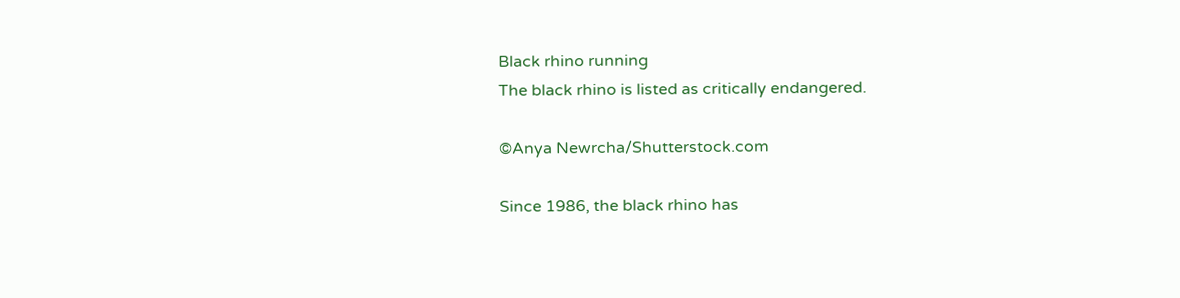Black rhino running
The black rhino is listed as critically endangered.

©Anya Newrcha/Shutterstock.com

Since 1986, the black rhino has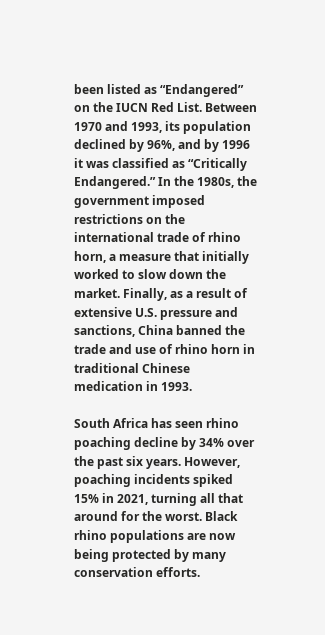been listed as “Endangered” on the IUCN Red List. Between 1970 and 1993, its population declined by 96%, and by 1996 it was classified as “Critically Endangered.” In the 1980s, the government imposed restrictions on the international trade of rhino horn, a measure that initially worked to slow down the market. Finally, as a result of extensive U.S. pressure and sanctions, China banned the trade and use of rhino horn in traditional Chinese medication in 1993.

South Africa has seen rhino poaching decline by 34% over the past six years. However, poaching incidents spiked 15% in 2021, turning all that around for the worst. Black rhino populations are now being protected by many conservation efforts.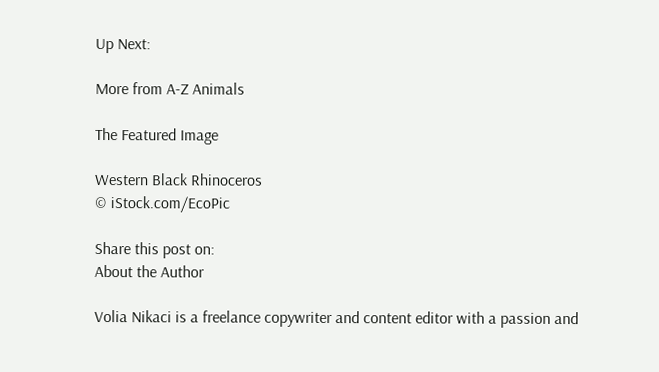Up Next:

More from A-Z Animals

The Featured Image

Western Black Rhinoceros
© iStock.com/EcoPic

Share this post on:
About the Author

Volia Nikaci is a freelance copywriter and content editor with a passion and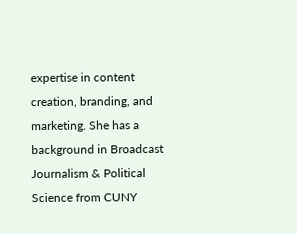expertise in content creation, branding, and marketing. She has a background in Broadcast Journalism & Political Science from CUNY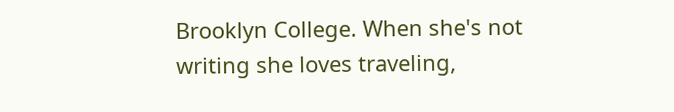Brooklyn College. When she's not writing she loves traveling,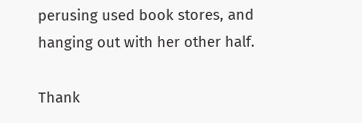perusing used book stores, and hanging out with her other half.

Thank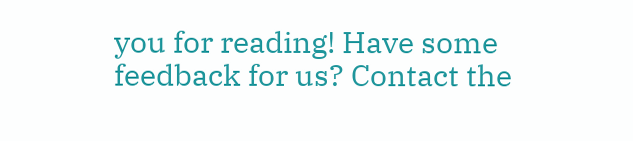you for reading! Have some feedback for us? Contact the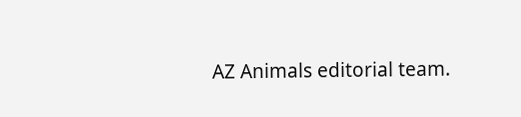AZ Animals editorial team.